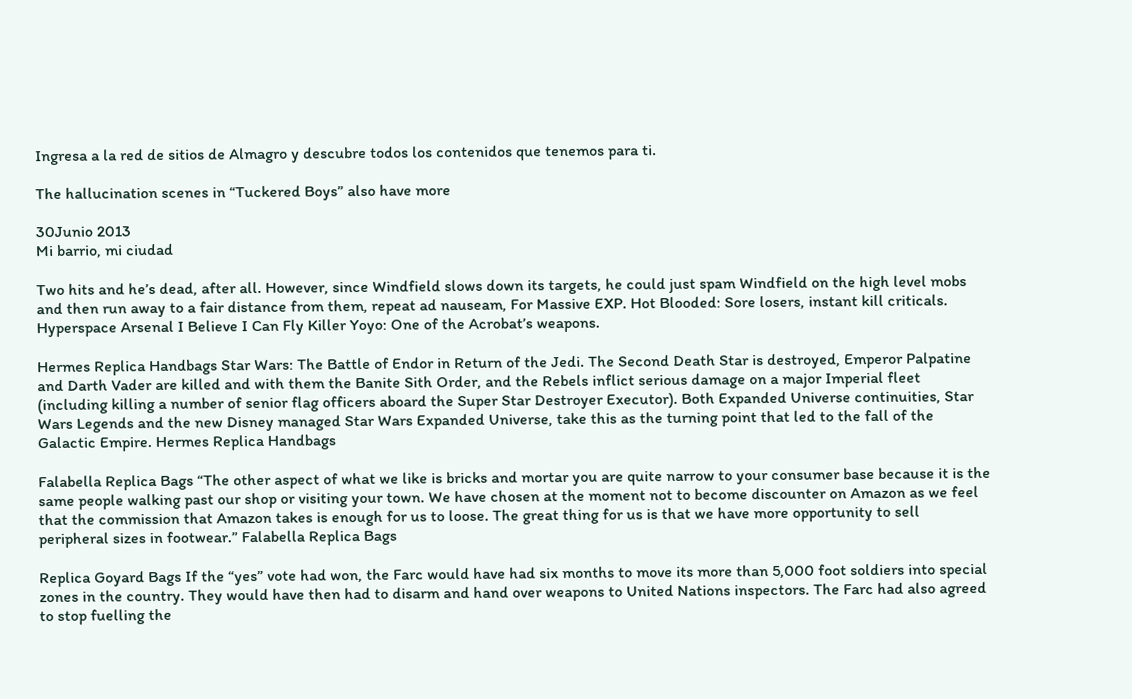Ingresa a la red de sitios de Almagro y descubre todos los contenidos que tenemos para ti.

The hallucination scenes in “Tuckered Boys” also have more

30Junio 2013
Mi barrio, mi ciudad

Two hits and he’s dead, after all. However, since Windfield slows down its targets, he could just spam Windfield on the high level mobs and then run away to a fair distance from them, repeat ad nauseam, For Massive EXP. Hot Blooded: Sore losers, instant kill criticals. Hyperspace Arsenal I Believe I Can Fly Killer Yoyo: One of the Acrobat’s weapons.

Hermes Replica Handbags Star Wars: The Battle of Endor in Return of the Jedi. The Second Death Star is destroyed, Emperor Palpatine and Darth Vader are killed and with them the Banite Sith Order, and the Rebels inflict serious damage on a major Imperial fleet (including killing a number of senior flag officers aboard the Super Star Destroyer Executor). Both Expanded Universe continuities, Star Wars Legends and the new Disney managed Star Wars Expanded Universe, take this as the turning point that led to the fall of the Galactic Empire. Hermes Replica Handbags

Falabella Replica Bags “The other aspect of what we like is bricks and mortar you are quite narrow to your consumer base because it is the same people walking past our shop or visiting your town. We have chosen at the moment not to become discounter on Amazon as we feel that the commission that Amazon takes is enough for us to loose. The great thing for us is that we have more opportunity to sell peripheral sizes in footwear.” Falabella Replica Bags

Replica Goyard Bags If the “yes” vote had won, the Farc would have had six months to move its more than 5,000 foot soldiers into special zones in the country. They would have then had to disarm and hand over weapons to United Nations inspectors. The Farc had also agreed to stop fuelling the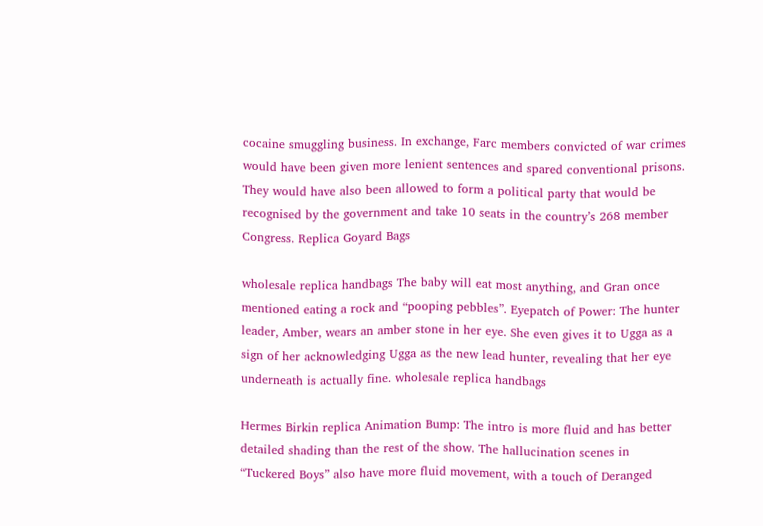cocaine smuggling business. In exchange, Farc members convicted of war crimes would have been given more lenient sentences and spared conventional prisons. They would have also been allowed to form a political party that would be recognised by the government and take 10 seats in the country’s 268 member Congress. Replica Goyard Bags

wholesale replica handbags The baby will eat most anything, and Gran once mentioned eating a rock and “pooping pebbles”. Eyepatch of Power: The hunter leader, Amber, wears an amber stone in her eye. She even gives it to Ugga as a sign of her acknowledging Ugga as the new lead hunter, revealing that her eye underneath is actually fine. wholesale replica handbags

Hermes Birkin replica Animation Bump: The intro is more fluid and has better detailed shading than the rest of the show. The hallucination scenes in “Tuckered Boys” also have more fluid movement, with a touch of Deranged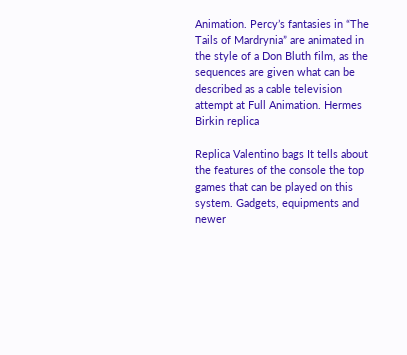Animation. Percy’s fantasies in “The Tails of Mardrynia” are animated in the style of a Don Bluth film, as the sequences are given what can be described as a cable television attempt at Full Animation. Hermes Birkin replica

Replica Valentino bags It tells about the features of the console the top games that can be played on this system. Gadgets, equipments and newer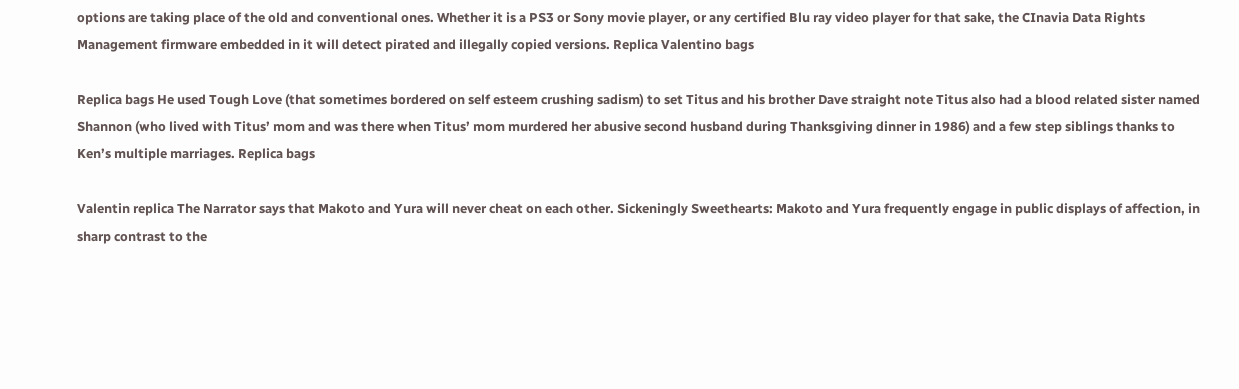options are taking place of the old and conventional ones. Whether it is a PS3 or Sony movie player, or any certified Blu ray video player for that sake, the CInavia Data Rights Management firmware embedded in it will detect pirated and illegally copied versions. Replica Valentino bags

Replica bags He used Tough Love (that sometimes bordered on self esteem crushing sadism) to set Titus and his brother Dave straight note Titus also had a blood related sister named Shannon (who lived with Titus’ mom and was there when Titus’ mom murdered her abusive second husband during Thanksgiving dinner in 1986) and a few step siblings thanks to Ken’s multiple marriages. Replica bags

Valentin replica The Narrator says that Makoto and Yura will never cheat on each other. Sickeningly Sweethearts: Makoto and Yura frequently engage in public displays of affection, in sharp contrast to the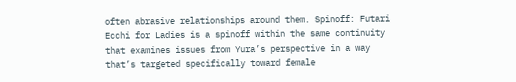often abrasive relationships around them. Spinoff: Futari Ecchi for Ladies is a spinoff within the same continuity that examines issues from Yura’s perspective in a way that’s targeted specifically toward female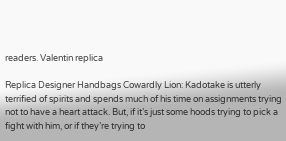readers. Valentin replica

Replica Designer Handbags Cowardly Lion: Kadotake is utterly terrified of spirits and spends much of his time on assignments trying not to have a heart attack. But, if it’s just some hoods trying to pick a fight with him, or if they’re trying to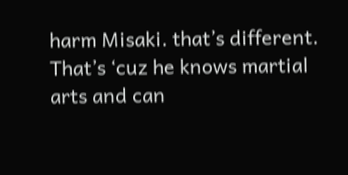harm Misaki. that’s different. That’s ‘cuz he knows martial arts and can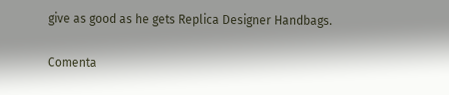give as good as he gets Replica Designer Handbags.

Comenta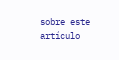sobre este artículo